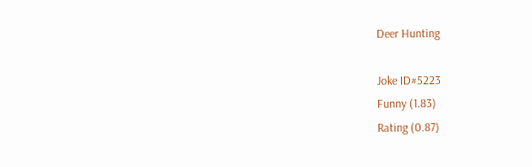Deer Hunting

Joke ID#5223
Funny (1.83)
Rating (0.87)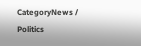CategoryNews / Politics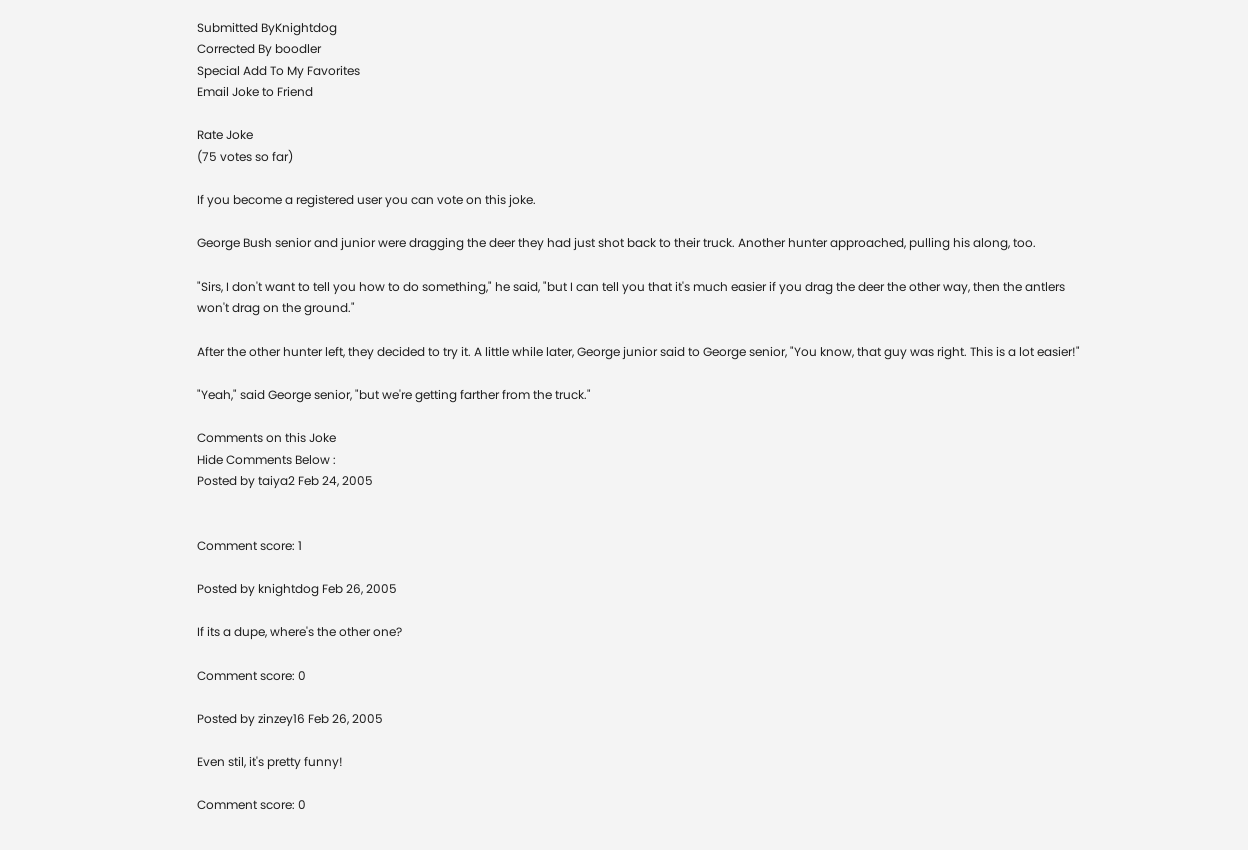Submitted ByKnightdog
Corrected By boodler
Special Add To My Favorites
Email Joke to Friend

Rate Joke
(75 votes so far)

If you become a registered user you can vote on this joke.

George Bush senior and junior were dragging the deer they had just shot back to their truck. Another hunter approached, pulling his along, too.

"Sirs, I don't want to tell you how to do something," he said, "but I can tell you that it's much easier if you drag the deer the other way, then the antlers won't drag on the ground."

After the other hunter left, they decided to try it. A little while later, George junior said to George senior, "You know, that guy was right. This is a lot easier!"

"Yeah," said George senior, "but we're getting farther from the truck."

Comments on this Joke
Hide Comments Below :
Posted by taiya2 Feb 24, 2005


Comment score: 1

Posted by knightdog Feb 26, 2005

If its a dupe, where's the other one?

Comment score: 0

Posted by zinzey16 Feb 26, 2005

Even stil, it's pretty funny!

Comment score: 0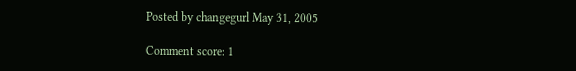Posted by changegurl May 31, 2005

Comment score: 1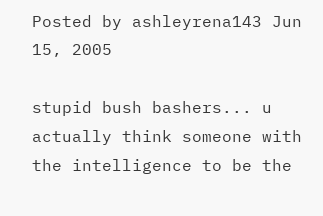Posted by ashleyrena143 Jun 15, 2005

stupid bush bashers... u actually think someone with the intelligence to be the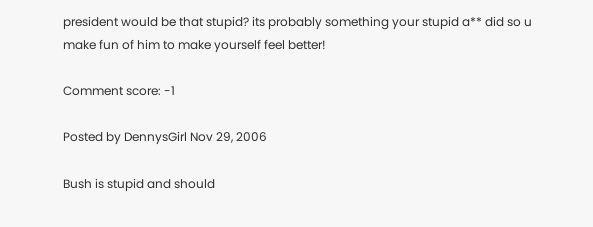president would be that stupid? its probably something your stupid a** did so u make fun of him to make yourself feel better!

Comment score: -1

Posted by DennysGirl Nov 29, 2006

Bush is stupid and should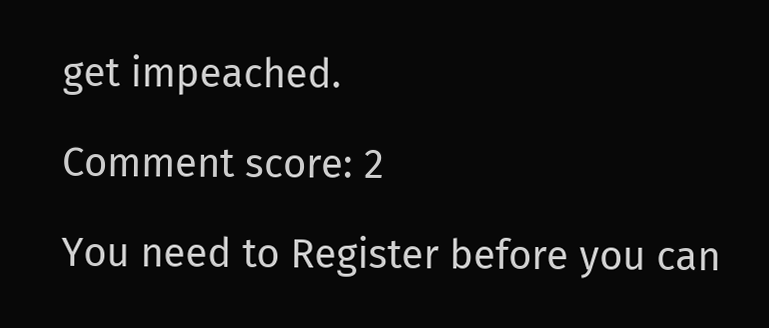get impeached.

Comment score: 2

You need to Register before you can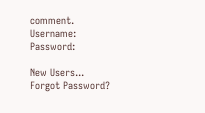comment.
Username: Password:

New Users...      Forgot Password?